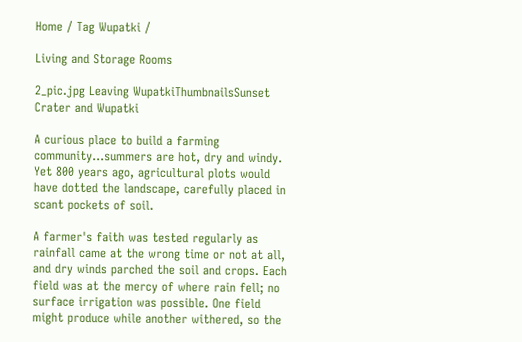Home / Tag Wupatki /

Living and Storage Rooms

2_pic.jpg Leaving WupatkiThumbnailsSunset Crater and Wupatki

A curious place to build a farming community...summers are hot, dry and windy. Yet 800 years ago, agricultural plots would have dotted the landscape, carefully placed in scant pockets of soil.

A farmer's faith was tested regularly as rainfall came at the wrong time or not at all, and dry winds parched the soil and crops. Each field was at the mercy of where rain fell; no surface irrigation was possible. One field might produce while another withered, so the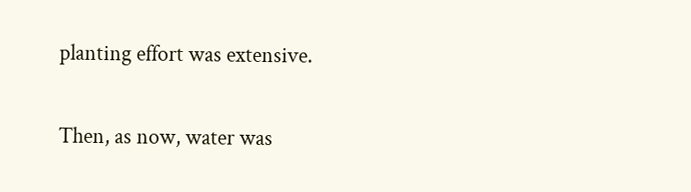planting effort was extensive.

Then, as now, water was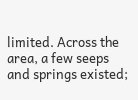limited. Across the area, a few seeps and springs existed;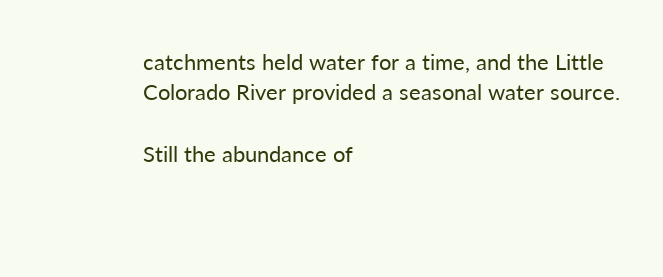catchments held water for a time, and the Little Colorado River provided a seasonal water source.

Still the abundance of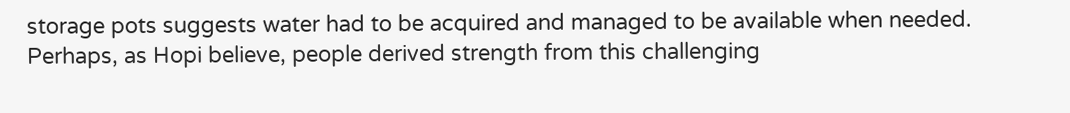storage pots suggests water had to be acquired and managed to be available when needed. Perhaps, as Hopi believe, people derived strength from this challenging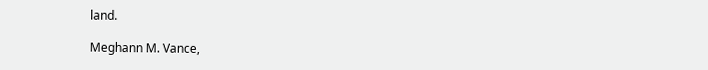land.

Meghann M. Vance,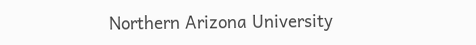Northern Arizona University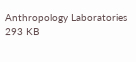Anthropology Laboratories
293 KB